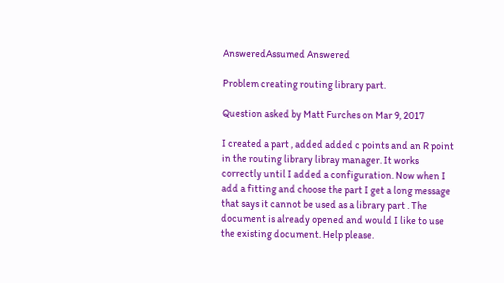AnsweredAssumed Answered

Problem creating routing library part.

Question asked by Matt Furches on Mar 9, 2017

I created a part , added added c points and an R point in the routing library libray manager. It works correctly until I added a configuration. Now when I add a fitting and choose the part I get a long message that says it cannot be used as a library part . The document is already opened and would I like to use the existing document. Help please.